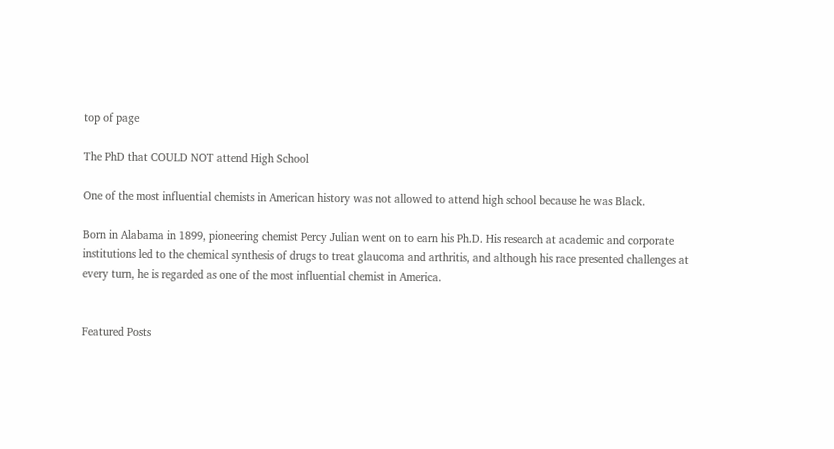top of page

The PhD that COULD NOT attend High School

One of the most influential chemists in American history was not allowed to attend high school because he was Black.

Born in Alabama in 1899, pioneering chemist Percy Julian went on to earn his Ph.D. His research at academic and corporate institutions led to the chemical synthesis of drugs to treat glaucoma and arthritis, and although his race presented challenges at every turn, he is regarded as one of the most influential chemist in America.


Featured Posts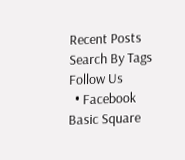Recent Posts
Search By Tags
Follow Us
  • Facebook Basic Square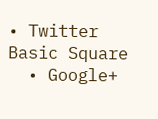• Twitter Basic Square
  • Google+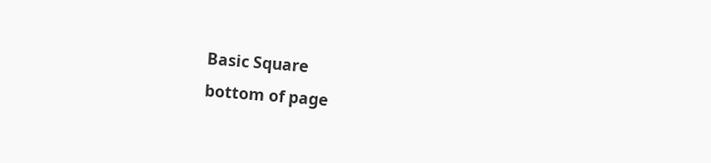Basic Square
bottom of page